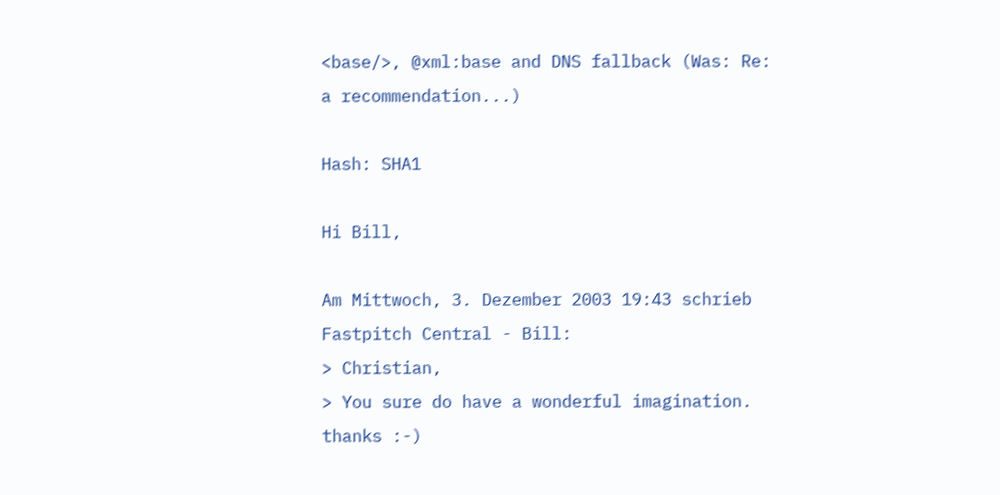<base/>, @xml:base and DNS fallback (Was: Re: a recommendation...)

Hash: SHA1

Hi Bill,

Am Mittwoch, 3. Dezember 2003 19:43 schrieb Fastpitch Central - Bill:
> Christian,
> You sure do have a wonderful imagination.
thanks :-)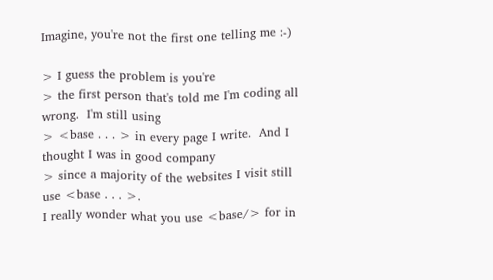Imagine, you're not the first one telling me :-)

> I guess the problem is you're
> the first person that's told me I'm coding all wrong.  I'm still using
> <base . . . > in every page I write.  And I thought I was in good company
> since a majority of the websites I visit still use <base . . . >.
I really wonder what you use <base/> for in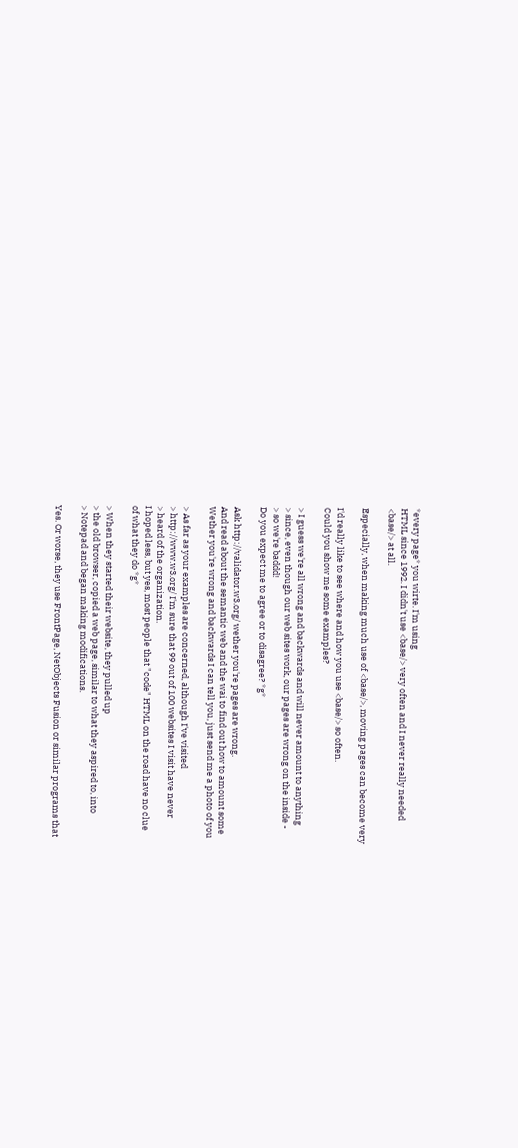*every page* you wirte. I'm using
HTML since 1992. I didn't use <base/> very often and I never really needed
<base/> at all.

Especially, when making much use of <base/>, moving pages can become very

I'd really like to see where and how you use <base/> so often.
Could you show me some examples?

> I guess we're all wrong and backwards and will never amount to anything
> since, even though our web sites work, our pages are wrong on the inside -
> so we're baddd!
Do you expect me to agree or to disagree? *g*

Ask http://validator.w3.org/ wether you're pages are wrong.
And read about the semantic web and the wai to find out how to amount some
Wether you're wrong and backwards I can tell you, just send me a photo of you

> As far as your examples are concerned, although I've visited
> http://www.w3.org/ I'm sure that 99 out of 100 websites I visit have never
> heard of the organization.
I hoped less, but yes, most people that "code" HTML on the road have no clue
of what they do *g*

> When they started their website, they pulled up
> the old browser, copied a web page, similar to what they aspired to, into
> Notepad and began making modifications.

Yes. Or worse, they use FrontPage, NetObjects Fusion or similar programs that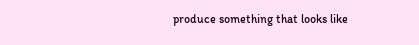produce something that looks like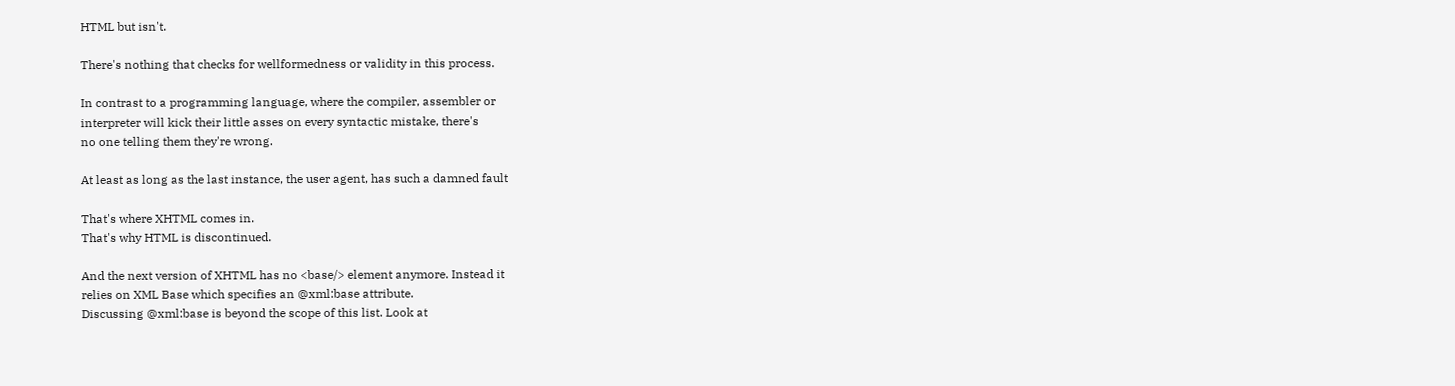HTML but isn't.

There's nothing that checks for wellformedness or validity in this process.

In contrast to a programming language, where the compiler, assembler or
interpreter will kick their little asses on every syntactic mistake, there's
no one telling them they're wrong.

At least as long as the last instance, the user agent, has such a damned fault

That's where XHTML comes in.
That's why HTML is discontinued.

And the next version of XHTML has no <base/> element anymore. Instead it
relies on XML Base which specifies an @xml:base attribute.
Discussing @xml:base is beyond the scope of this list. Look at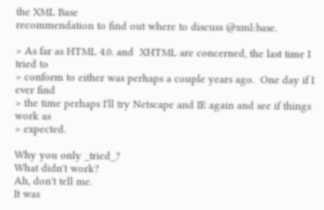the XML Base
recommendation to find out where to discuss @xml:base.

> As far as HTML 4.0. and  XHTML are concerned, the last time I tried to
> conform to either was perhaps a couple years ago.  One day if I ever find
> the time perhaps I'll try Netscape and IE again and see if things work as
> expected.

Why you only _tried_?
What didn't work?
Ah, don't tell me.
It was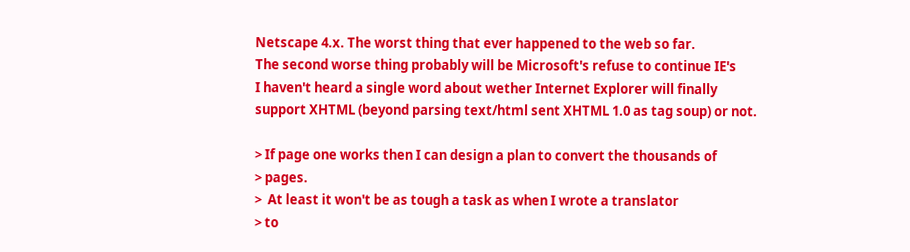Netscape 4.x. The worst thing that ever happened to the web so far.
The second worse thing probably will be Microsoft's refuse to continue IE's
I haven't heard a single word about wether Internet Explorer will finally
support XHTML (beyond parsing text/html sent XHTML 1.0 as tag soup) or not.

> If page one works then I can design a plan to convert the thousands of
> pages.
>  At least it won't be as tough a task as when I wrote a translator
> to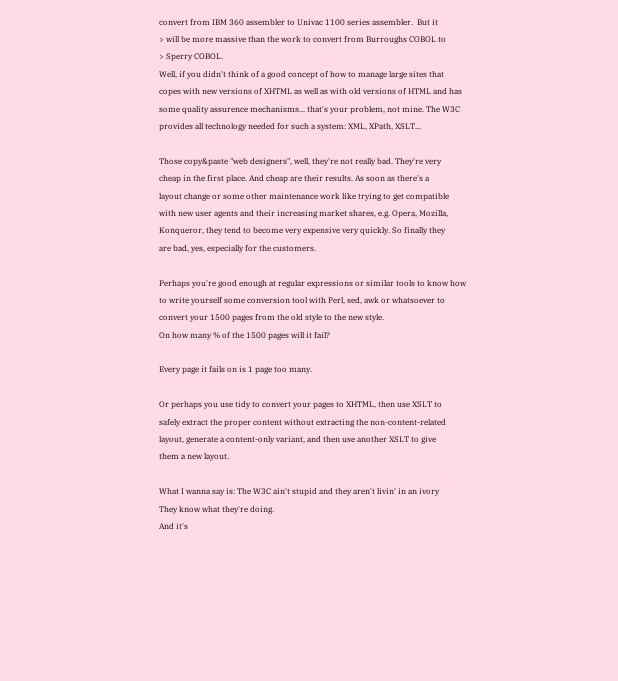convert from IBM 360 assembler to Univac 1100 series assembler.  But it
> will be more massive than the work to convert from Burroughs COBOL to
> Sperry COBOL.
Well, if you didn't think of a good concept of how to manage large sites that
copes with new versions of XHTML as well as with old versions of HTML and has
some quality assurence mechanisms... that's your problem, not mine. The W3C
provides all technology needed for such a system: XML, XPath, XSLT...

Those copy&paste "web designers", well, they're not really bad. They're very
cheap in the first place. And cheap are their results. As soon as there's a
layout change or some other maintenance work like trying to get compatible
with new user agents and their increasing market shares, e.g. Opera, Mozilla,
Konqueror, they tend to become very expensive very quickly. So finally they
are bad, yes, especially for the customers.

Perhaps you're good enough at regular expressions or similar tools to know how
to write yourself some conversion tool with Perl, sed, awk or whatsoever to
convert your 1500 pages from the old style to the new style.
On how many % of the 1500 pages will it fail?

Every page it fails on is 1 page too many.

Or perhaps you use tidy to convert your pages to XHTML, then use XSLT to
safely extract the proper content without extracting the non-content-related
layout, generate a content-only variant, and then use another XSLT to give
them a new layout.

What I wanna say is: The W3C ain't stupid and they aren't livin' in an ivory
They know what they're doing.
And it's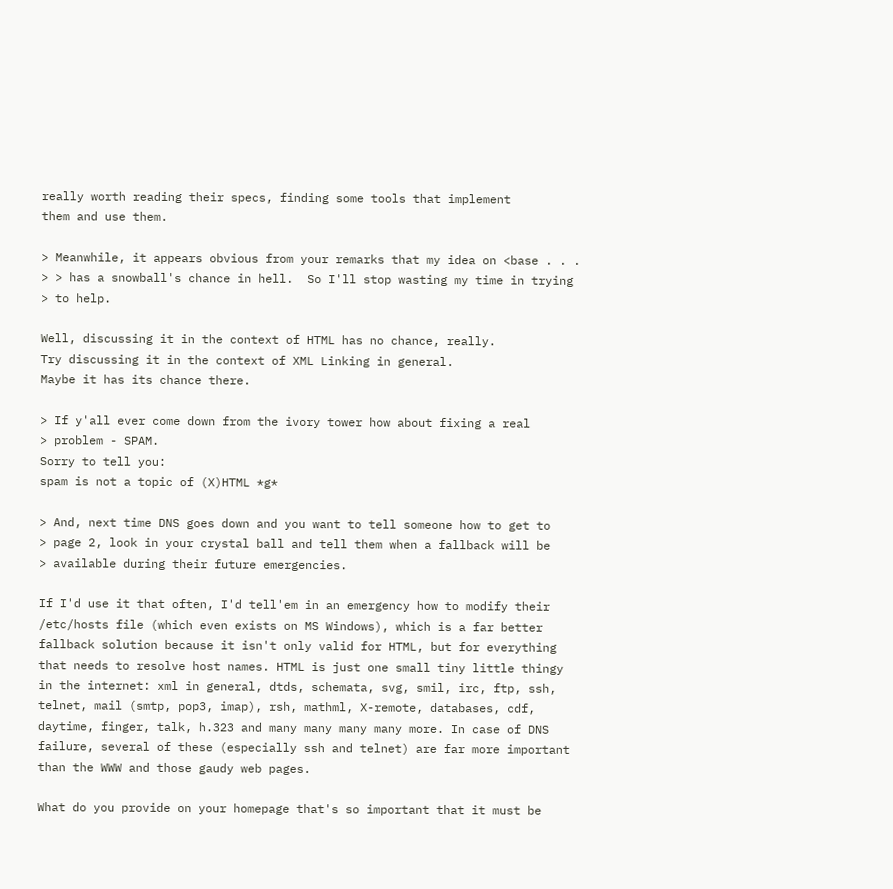really worth reading their specs, finding some tools that implement
them and use them.

> Meanwhile, it appears obvious from your remarks that my idea on <base . . .
> > has a snowball's chance in hell.  So I'll stop wasting my time in trying
> to help.

Well, discussing it in the context of HTML has no chance, really.
Try discussing it in the context of XML Linking in general.
Maybe it has its chance there.

> If y'all ever come down from the ivory tower how about fixing a real
> problem - SPAM.
Sorry to tell you:
spam is not a topic of (X)HTML *g*

> And, next time DNS goes down and you want to tell someone how to get to
> page 2, look in your crystal ball and tell them when a fallback will be
> available during their future emergencies.

If I'd use it that often, I'd tell'em in an emergency how to modify their
/etc/hosts file (which even exists on MS Windows), which is a far better
fallback solution because it isn't only valid for HTML, but for everything
that needs to resolve host names. HTML is just one small tiny little thingy
in the internet: xml in general, dtds, schemata, svg, smil, irc, ftp, ssh,
telnet, mail (smtp, pop3, imap), rsh, mathml, X-remote, databases, cdf,
daytime, finger, talk, h.323 and many many many many more. In case of DNS
failure, several of these (especially ssh and telnet) are far more important
than the WWW and those gaudy web pages.

What do you provide on your homepage that's so important that it must be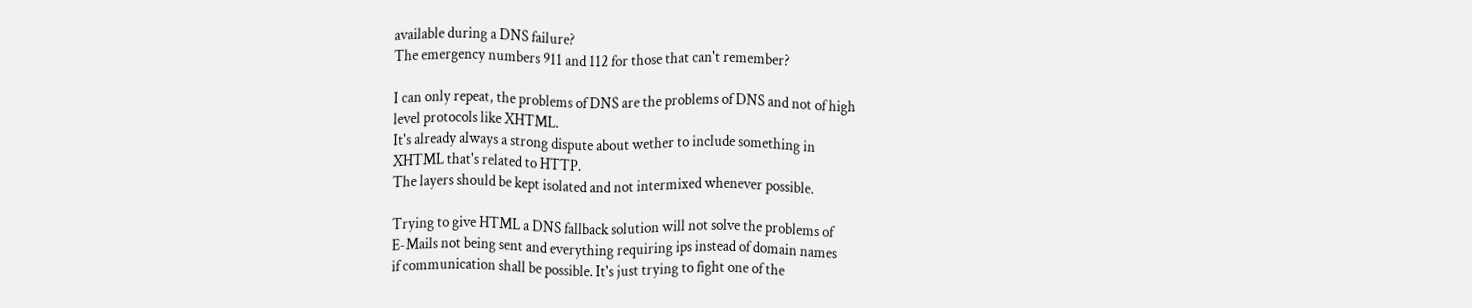available during a DNS failure?
The emergency numbers 911 and 112 for those that can't remember?

I can only repeat, the problems of DNS are the problems of DNS and not of high
level protocols like XHTML.
It's already always a strong dispute about wether to include something in
XHTML that's related to HTTP.
The layers should be kept isolated and not intermixed whenever possible.

Trying to give HTML a DNS fallback solution will not solve the problems of
E-Mails not being sent and everything requiring ips instead of domain names
if communication shall be possible. It's just trying to fight one of the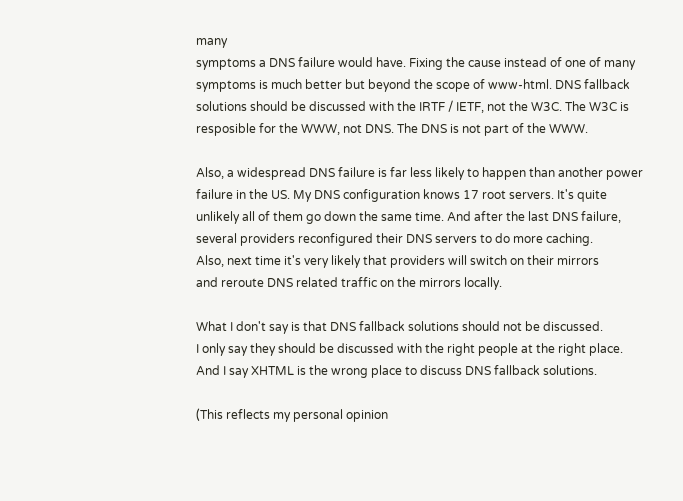many
symptoms a DNS failure would have. Fixing the cause instead of one of many
symptoms is much better but beyond the scope of www-html. DNS fallback
solutions should be discussed with the IRTF / IETF, not the W3C. The W3C is
resposible for the WWW, not DNS. The DNS is not part of the WWW.

Also, a widespread DNS failure is far less likely to happen than another power
failure in the US. My DNS configuration knows 17 root servers. It's quite
unlikely all of them go down the same time. And after the last DNS failure,
several providers reconfigured their DNS servers to do more caching.
Also, next time it's very likely that providers will switch on their mirrors
and reroute DNS related traffic on the mirrors locally.

What I don't say is that DNS fallback solutions should not be discussed.
I only say they should be discussed with the right people at the right place.
And I say XHTML is the wrong place to discuss DNS fallback solutions.

(This reflects my personal opinion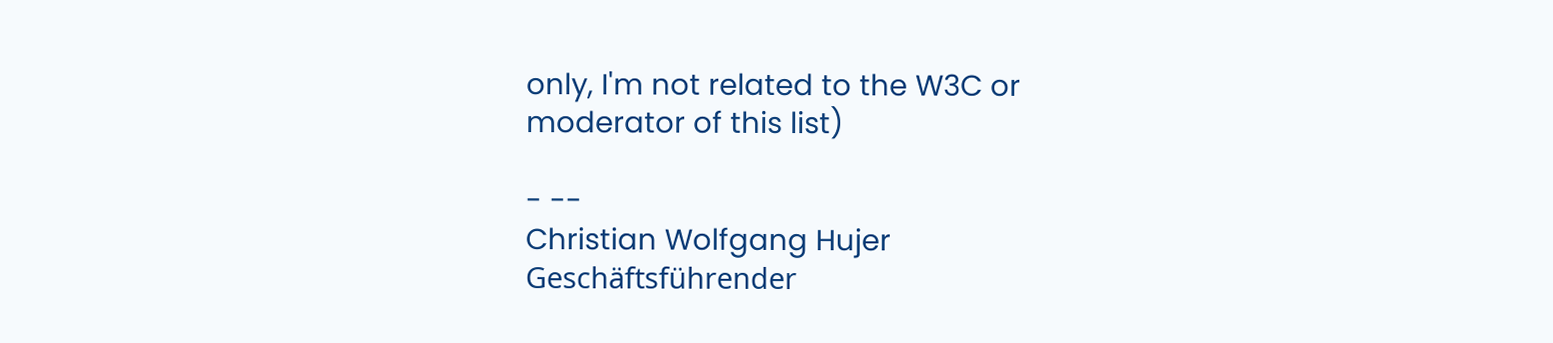only, I'm not related to the W3C or
moderator of this list)

- --
Christian Wolfgang Hujer
Geschäftsführender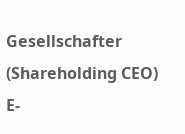Gesellschafter (Shareholding CEO)
E-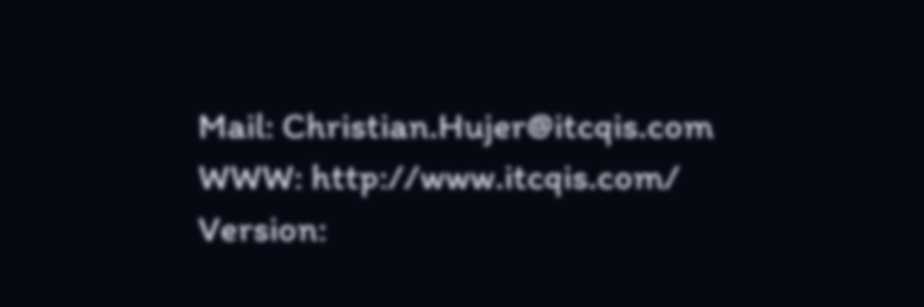Mail: Christian.Hujer@itcqis.com
WWW: http://www.itcqis.com/
Version: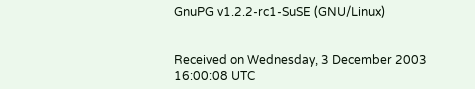GnuPG v1.2.2-rc1-SuSE (GNU/Linux)


Received on Wednesday, 3 December 2003 16:00:08 UTC